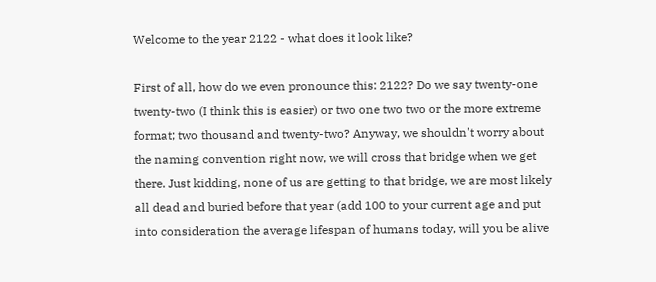Welcome to the year 2122 - what does it look like?

First of all, how do we even pronounce this: 2122? Do we say twenty-one twenty-two (I think this is easier) or two one two two or the more extreme format; two thousand and twenty-two? Anyway, we shouldn't worry about the naming convention right now, we will cross that bridge when we get there. Just kidding, none of us are getting to that bridge, we are most likely all dead and buried before that year (add 100 to your current age and put into consideration the average lifespan of humans today, will you be alive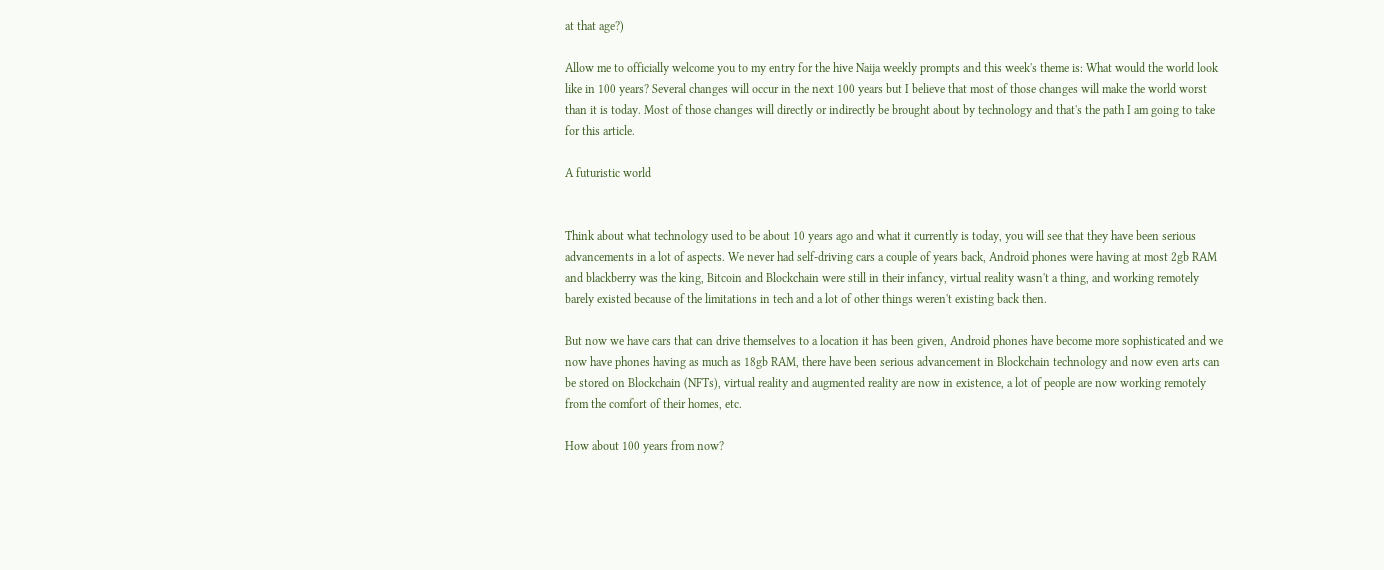at that age?)

Allow me to officially welcome you to my entry for the hive Naija weekly prompts and this week's theme is: What would the world look like in 100 years? Several changes will occur in the next 100 years but I believe that most of those changes will make the world worst than it is today. Most of those changes will directly or indirectly be brought about by technology and that's the path I am going to take for this article.

A futuristic world


Think about what technology used to be about 10 years ago and what it currently is today, you will see that they have been serious advancements in a lot of aspects. We never had self-driving cars a couple of years back, Android phones were having at most 2gb RAM and blackberry was the king, Bitcoin and Blockchain were still in their infancy, virtual reality wasn't a thing, and working remotely barely existed because of the limitations in tech and a lot of other things weren't existing back then.

But now we have cars that can drive themselves to a location it has been given, Android phones have become more sophisticated and we now have phones having as much as 18gb RAM, there have been serious advancement in Blockchain technology and now even arts can be stored on Blockchain (NFTs), virtual reality and augmented reality are now in existence, a lot of people are now working remotely from the comfort of their homes, etc.

How about 100 years from now?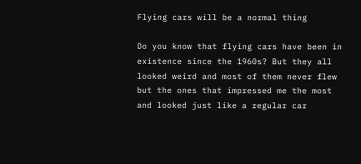Flying cars will be a normal thing

Do you know that flying cars have been in existence since the 1960s? But they all looked weird and most of them never flew but the ones that impressed me the most and looked just like a regular car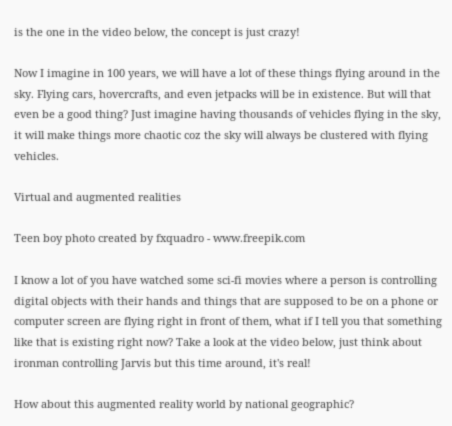is the one in the video below, the concept is just crazy!

Now I imagine in 100 years, we will have a lot of these things flying around in the sky. Flying cars, hovercrafts, and even jetpacks will be in existence. But will that even be a good thing? Just imagine having thousands of vehicles flying in the sky, it will make things more chaotic coz the sky will always be clustered with flying vehicles.

Virtual and augmented realities

Teen boy photo created by fxquadro - www.freepik.com

I know a lot of you have watched some sci-fi movies where a person is controlling digital objects with their hands and things that are supposed to be on a phone or computer screen are flying right in front of them, what if I tell you that something like that is existing right now? Take a look at the video below, just think about ironman controlling Jarvis but this time around, it's real!

How about this augmented reality world by national geographic?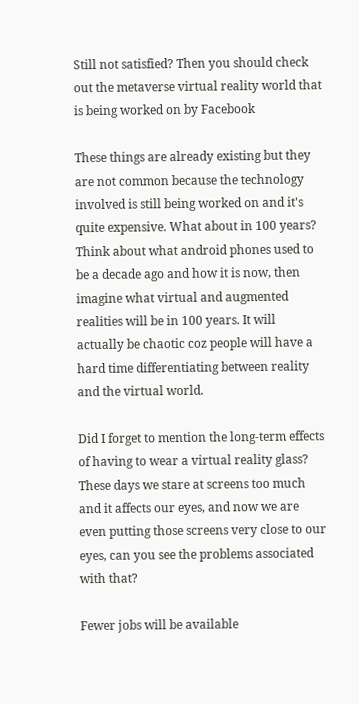Still not satisfied? Then you should check out the metaverse virtual reality world that is being worked on by Facebook

These things are already existing but they are not common because the technology involved is still being worked on and it's quite expensive. What about in 100 years? Think about what android phones used to be a decade ago and how it is now, then imagine what virtual and augmented realities will be in 100 years. It will actually be chaotic coz people will have a hard time differentiating between reality and the virtual world.

Did I forget to mention the long-term effects of having to wear a virtual reality glass? These days we stare at screens too much and it affects our eyes, and now we are even putting those screens very close to our eyes, can you see the problems associated with that?

Fewer jobs will be available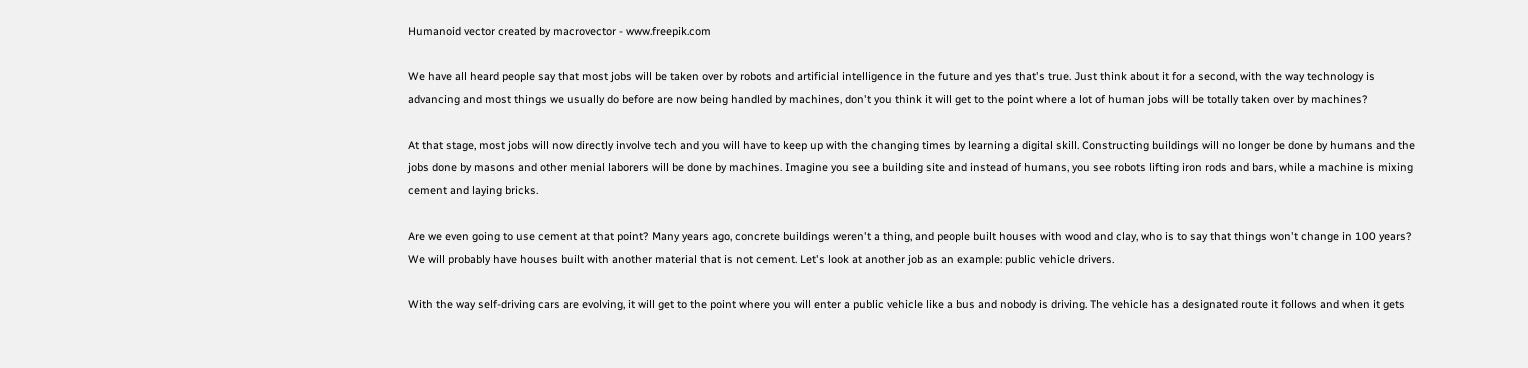Humanoid vector created by macrovector - www.freepik.com

We have all heard people say that most jobs will be taken over by robots and artificial intelligence in the future and yes that's true. Just think about it for a second, with the way technology is advancing and most things we usually do before are now being handled by machines, don't you think it will get to the point where a lot of human jobs will be totally taken over by machines?

At that stage, most jobs will now directly involve tech and you will have to keep up with the changing times by learning a digital skill. Constructing buildings will no longer be done by humans and the jobs done by masons and other menial laborers will be done by machines. Imagine you see a building site and instead of humans, you see robots lifting iron rods and bars, while a machine is mixing cement and laying bricks.

Are we even going to use cement at that point? Many years ago, concrete buildings weren't a thing, and people built houses with wood and clay, who is to say that things won't change in 100 years? We will probably have houses built with another material that is not cement. Let's look at another job as an example: public vehicle drivers.

With the way self-driving cars are evolving, it will get to the point where you will enter a public vehicle like a bus and nobody is driving. The vehicle has a designated route it follows and when it gets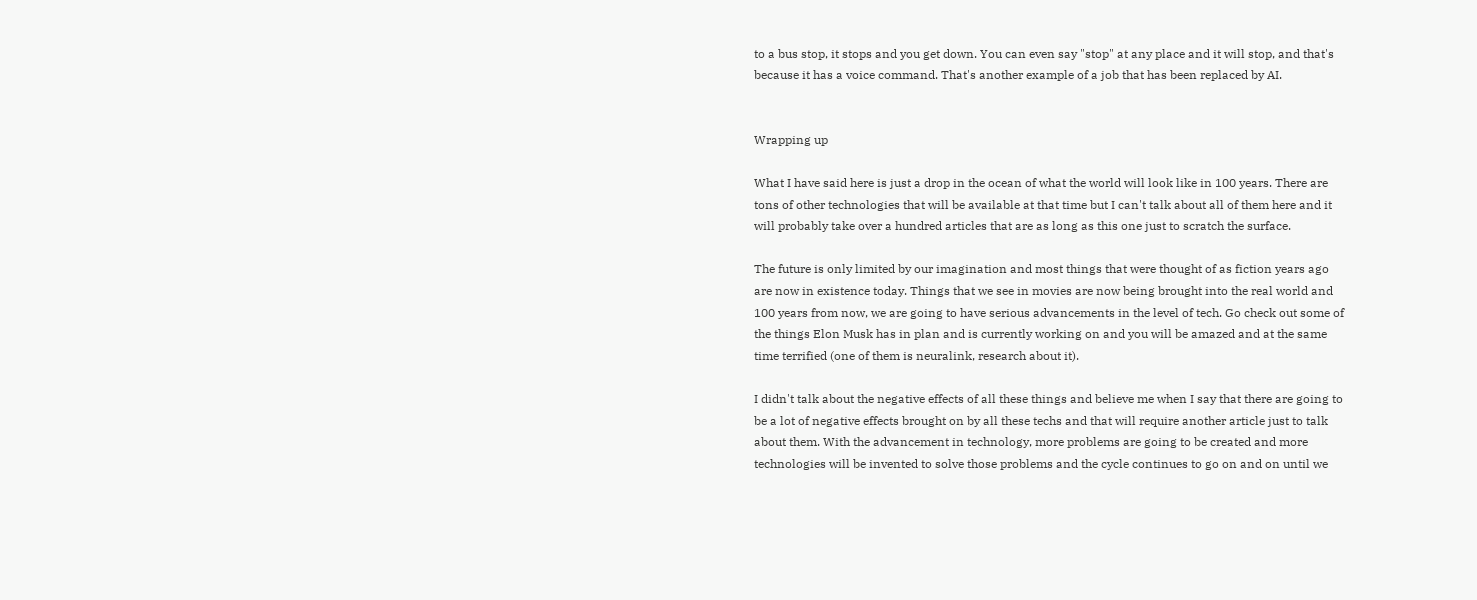to a bus stop, it stops and you get down. You can even say "stop" at any place and it will stop, and that's because it has a voice command. That's another example of a job that has been replaced by AI.


Wrapping up

What I have said here is just a drop in the ocean of what the world will look like in 100 years. There are tons of other technologies that will be available at that time but I can't talk about all of them here and it will probably take over a hundred articles that are as long as this one just to scratch the surface.

The future is only limited by our imagination and most things that were thought of as fiction years ago are now in existence today. Things that we see in movies are now being brought into the real world and 100 years from now, we are going to have serious advancements in the level of tech. Go check out some of the things Elon Musk has in plan and is currently working on and you will be amazed and at the same time terrified (one of them is neuralink, research about it).

I didn't talk about the negative effects of all these things and believe me when I say that there are going to be a lot of negative effects brought on by all these techs and that will require another article just to talk about them. With the advancement in technology, more problems are going to be created and more technologies will be invented to solve those problems and the cycle continues to go on and on until we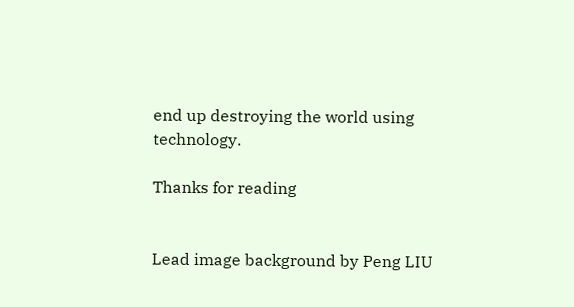end up destroying the world using technology.

Thanks for reading


Lead image background by Peng LIU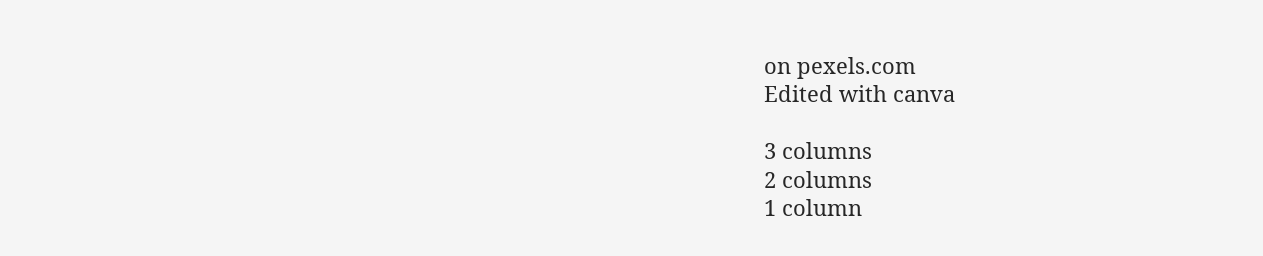on pexels.com
Edited with canva

3 columns
2 columns
1 column